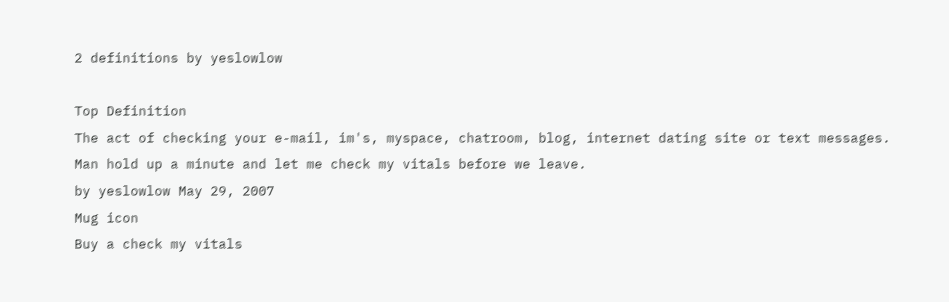2 definitions by yeslowlow

Top Definition
The act of checking your e-mail, im's, myspace, chatroom, blog, internet dating site or text messages.
Man hold up a minute and let me check my vitals before we leave.
by yeslowlow May 29, 2007
Mug icon
Buy a check my vitals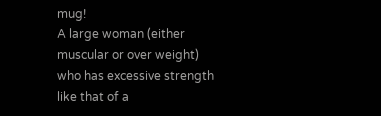mug!
A large woman (either muscular or over weight) who has excessive strength like that of a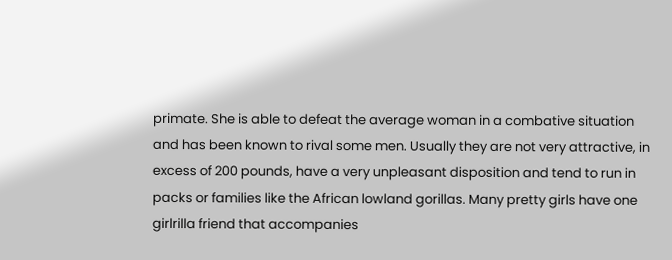primate. She is able to defeat the average woman in a combative situation and has been known to rival some men. Usually they are not very attractive, in excess of 200 pounds, have a very unpleasant disposition and tend to run in packs or families like the African lowland gorillas. Many pretty girls have one girlrilla friend that accompanies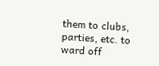them to clubs, parties, etc. to ward off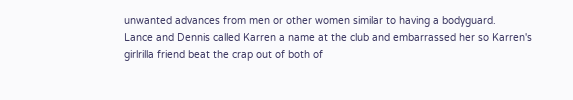unwanted advances from men or other women similar to having a bodyguard.
Lance and Dennis called Karren a name at the club and embarrassed her so Karren's girlrilla friend beat the crap out of both of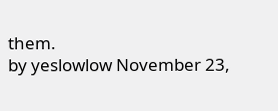them.
by yeslowlow November 23,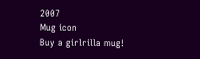2007
Mug icon
Buy a girlrilla mug!